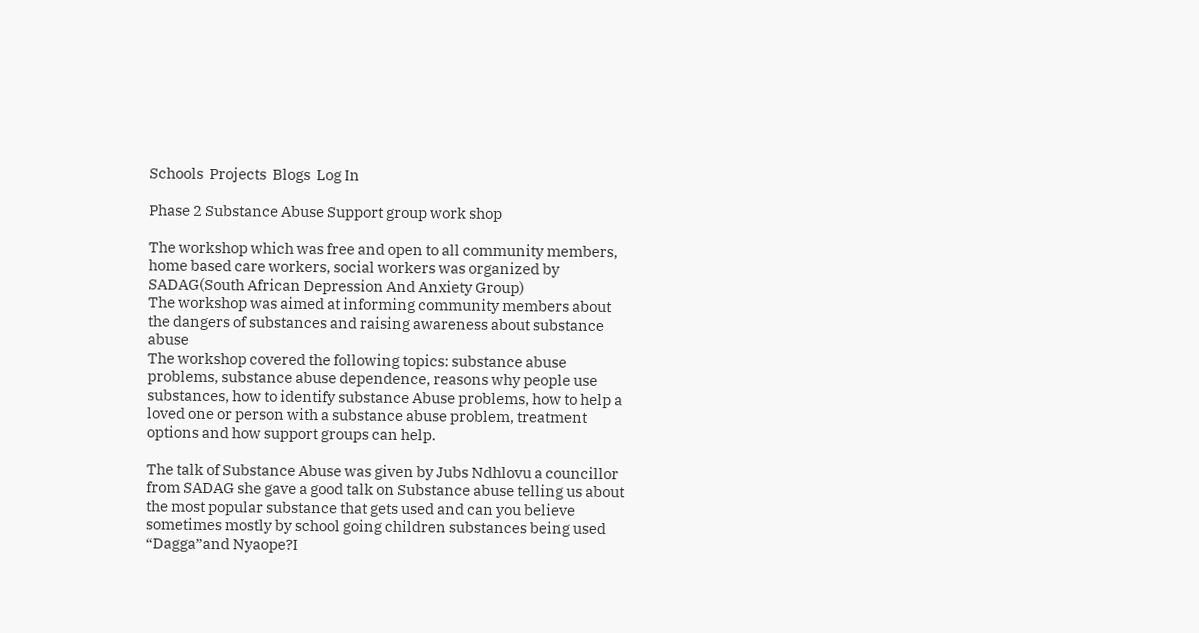Schools  Projects  Blogs  Log In

Phase 2 Substance Abuse Support group work shop

The workshop which was free and open to all community members, home based care workers, social workers was organized by SADAG(South African Depression And Anxiety Group)
The workshop was aimed at informing community members about the dangers of substances and raising awareness about substance abuse
The workshop covered the following topics: substance abuse problems, substance abuse dependence, reasons why people use substances, how to identify substance Abuse problems, how to help a loved one or person with a substance abuse problem, treatment options and how support groups can help.

The talk of Substance Abuse was given by Jubs Ndhlovu a councillor from SADAG she gave a good talk on Substance abuse telling us about the most popular substance that gets used and can you believe sometimes mostly by school going children substances being used “Dagga”and Nyaope?I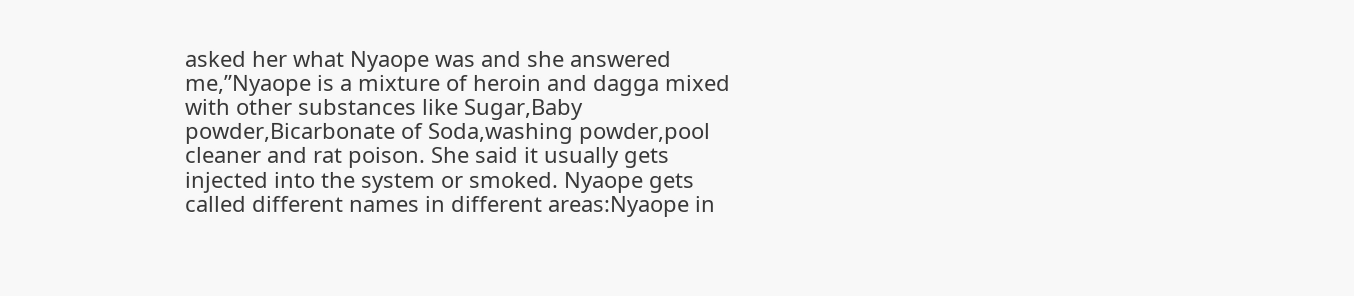asked her what Nyaope was and she answered me,”Nyaope is a mixture of heroin and dagga mixed with other substances like Sugar,Baby powder,Bicarbonate of Soda,washing powder,pool cleaner and rat poison. She said it usually gets injected into the system or smoked. Nyaope gets called different names in different areas:Nyaope in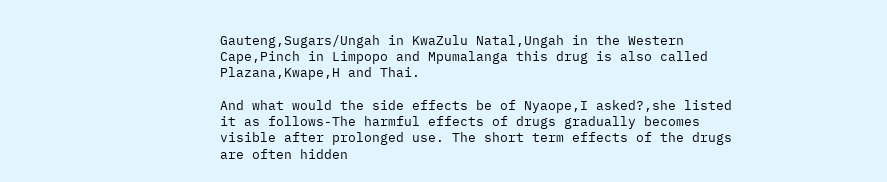Gauteng,Sugars/Ungah in KwaZulu Natal,Ungah in the Western Cape,Pinch in Limpopo and Mpumalanga this drug is also called Plazana,Kwape,H and Thai.

And what would the side effects be of Nyaope,I asked?,she listed it as follows-The harmful effects of drugs gradually becomes visible after prolonged use. The short term effects of the drugs are often hidden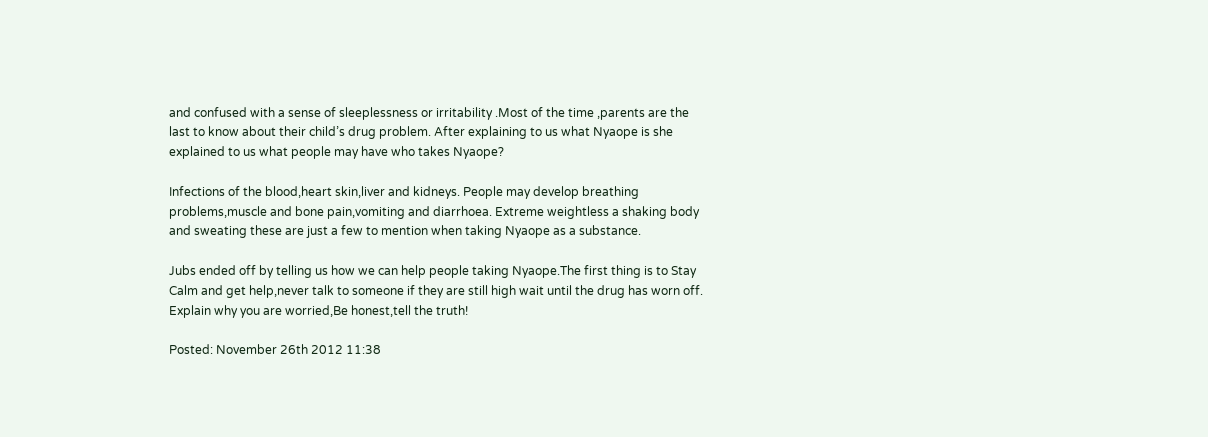and confused with a sense of sleeplessness or irritability .Most of the time ,parents are the last to know about their child’s drug problem. After explaining to us what Nyaope is she explained to us what people may have who takes Nyaope?

Infections of the blood,heart skin,liver and kidneys. People may develop breathing problems,muscle and bone pain,vomiting and diarrhoea. Extreme weightless a shaking body and sweating these are just a few to mention when taking Nyaope as a substance.

Jubs ended off by telling us how we can help people taking Nyaope.The first thing is to Stay Calm and get help,never talk to someone if they are still high wait until the drug has worn off. Explain why you are worried,Be honest,tell the truth!

Posted: November 26th 2012 11:38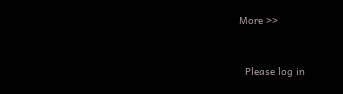More >>


  Please log in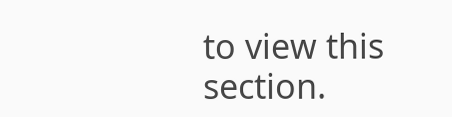to view this section.